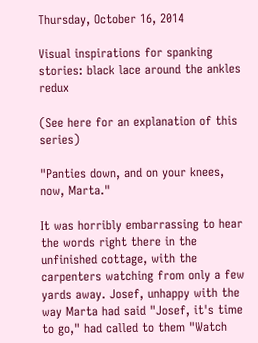Thursday, October 16, 2014

Visual inspirations for spanking stories: black lace around the ankles redux

(See here for an explanation of this series)

"Panties down, and on your knees, now, Marta."

It was horribly embarrassing to hear the words right there in the unfinished cottage, with the carpenters watching from only a few yards away. Josef, unhappy with the way Marta had said "Josef, it's time to go," had called to them "Watch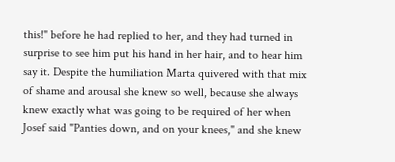this!" before he had replied to her, and they had turned in surprise to see him put his hand in her hair, and to hear him say it. Despite the humiliation Marta quivered with that mix of shame and arousal she knew so well, because she always knew exactly what was going to be required of her when Josef said "Panties down, and on your knees," and she knew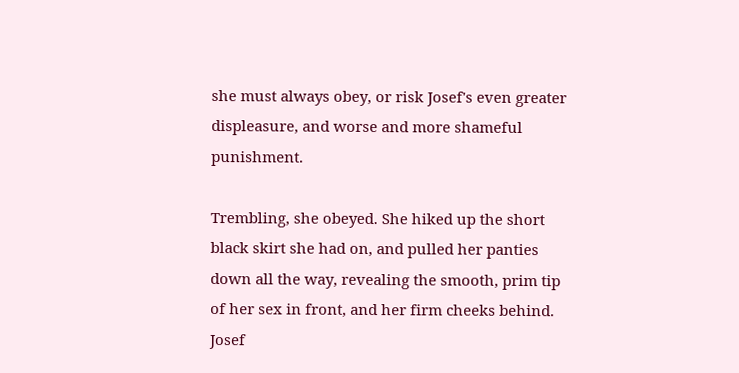she must always obey, or risk Josef's even greater displeasure, and worse and more shameful punishment.

Trembling, she obeyed. She hiked up the short black skirt she had on, and pulled her panties down all the way, revealing the smooth, prim tip of her sex in front, and her firm cheeks behind. Josef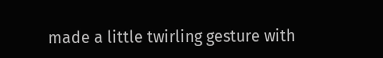made a little twirling gesture with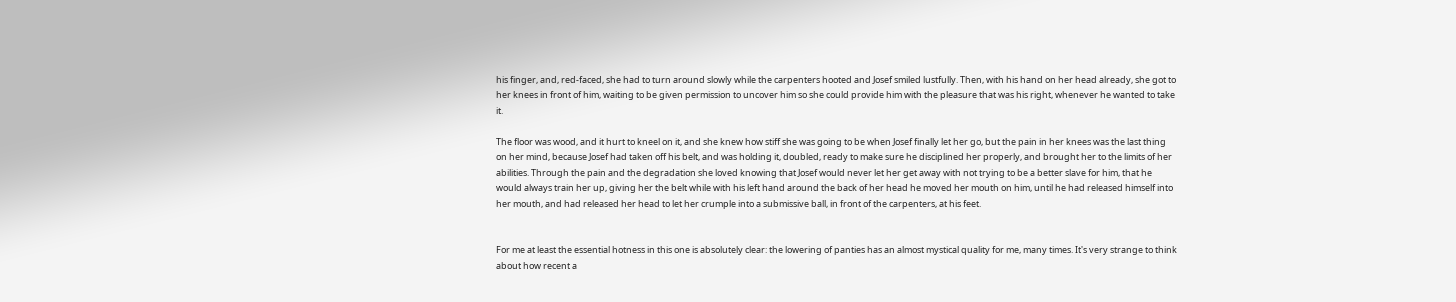his finger, and, red-faced, she had to turn around slowly while the carpenters hooted and Josef smiled lustfully. Then, with his hand on her head already, she got to her knees in front of him, waiting to be given permission to uncover him so she could provide him with the pleasure that was his right, whenever he wanted to take it.

The floor was wood, and it hurt to kneel on it, and she knew how stiff she was going to be when Josef finally let her go, but the pain in her knees was the last thing on her mind, because Josef had taken off his belt, and was holding it, doubled, ready to make sure he disciplined her properly, and brought her to the limits of her abilities. Through the pain and the degradation she loved knowing that Josef would never let her get away with not trying to be a better slave for him, that he would always train her up, giving her the belt while with his left hand around the back of her head he moved her mouth on him, until he had released himself into her mouth, and had released her head to let her crumple into a submissive ball, in front of the carpenters, at his feet.


For me at least the essential hotness in this one is absolutely clear: the lowering of panties has an almost mystical quality for me, many times. It's very strange to think about how recent a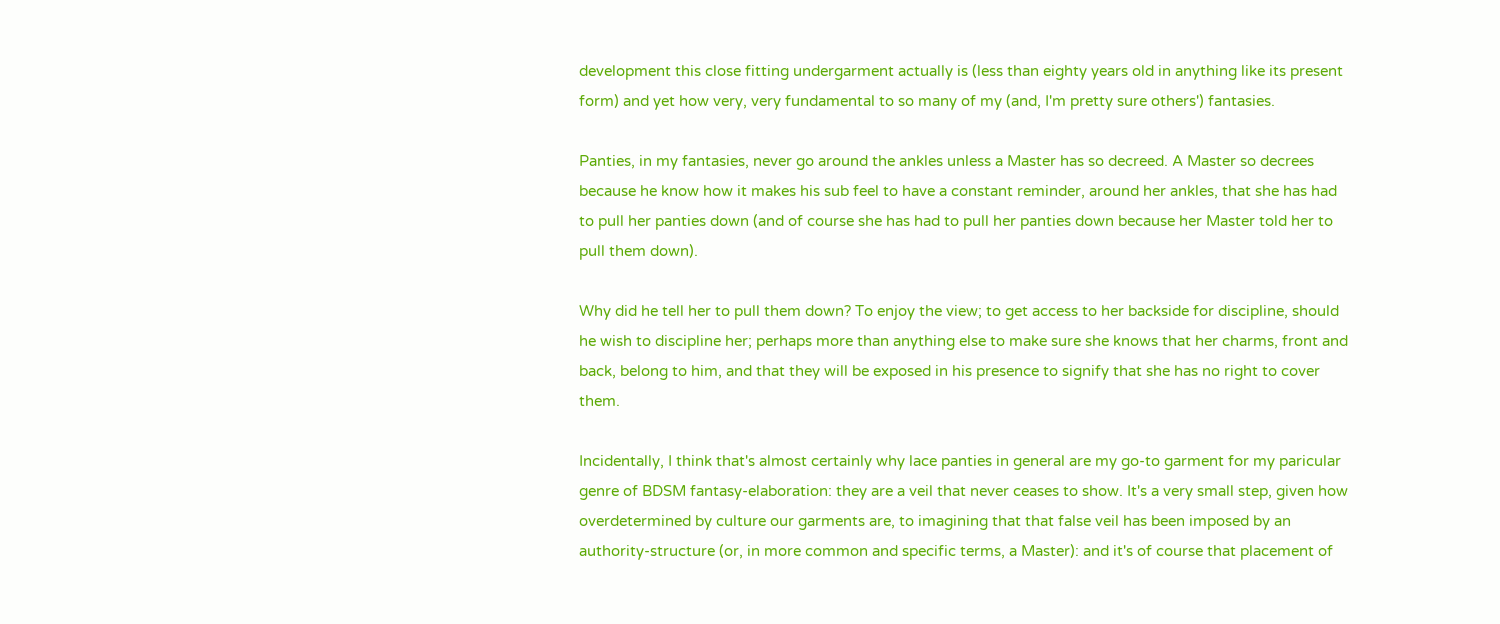development this close fitting undergarment actually is (less than eighty years old in anything like its present form) and yet how very, very fundamental to so many of my (and, I'm pretty sure others') fantasies.

Panties, in my fantasies, never go around the ankles unless a Master has so decreed. A Master so decrees because he know how it makes his sub feel to have a constant reminder, around her ankles, that she has had to pull her panties down (and of course she has had to pull her panties down because her Master told her to pull them down).

Why did he tell her to pull them down? To enjoy the view; to get access to her backside for discipline, should he wish to discipline her; perhaps more than anything else to make sure she knows that her charms, front and back, belong to him, and that they will be exposed in his presence to signify that she has no right to cover them.

Incidentally, I think that's almost certainly why lace panties in general are my go-to garment for my paricular genre of BDSM fantasy-elaboration: they are a veil that never ceases to show. It's a very small step, given how overdetermined by culture our garments are, to imagining that that false veil has been imposed by an authority-structure (or, in more common and specific terms, a Master): and it's of course that placement of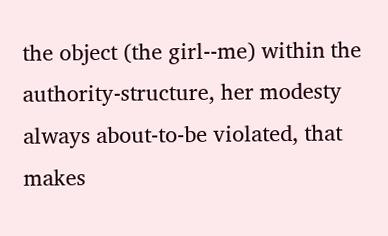the object (the girl--me) within the authority-structure, her modesty always about-to-be violated, that makes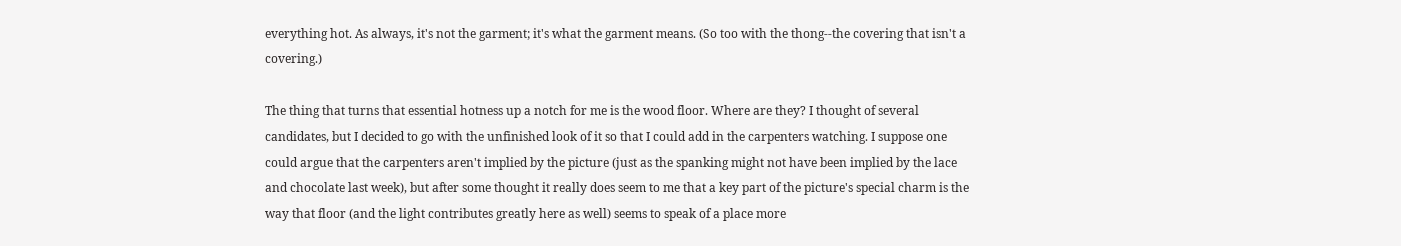everything hot. As always, it's not the garment; it's what the garment means. (So too with the thong--the covering that isn't a covering.)

The thing that turns that essential hotness up a notch for me is the wood floor. Where are they? I thought of several candidates, but I decided to go with the unfinished look of it so that I could add in the carpenters watching. I suppose one could argue that the carpenters aren't implied by the picture (just as the spanking might not have been implied by the lace and chocolate last week), but after some thought it really does seem to me that a key part of the picture's special charm is the way that floor (and the light contributes greatly here as well) seems to speak of a place more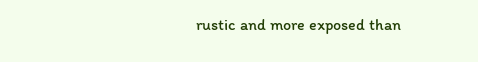rustic and more exposed than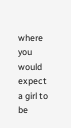where you would expect a girl to be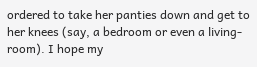ordered to take her panties down and get to her knees (say, a bedroom or even a living-room). I hope my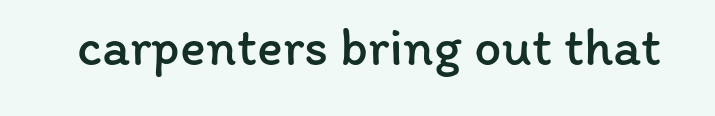carpenters bring out that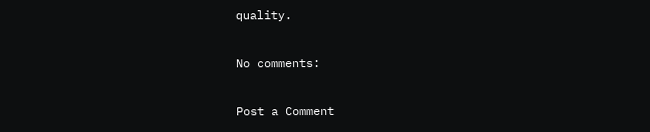quality.

No comments:

Post a Comment